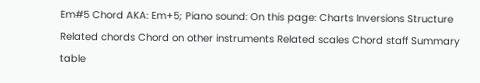Em#5 Chord AKA: Em+5; Piano sound: On this page: Charts Inversions Structure Related chords Chord on other instruments Related scales Chord staff Summary table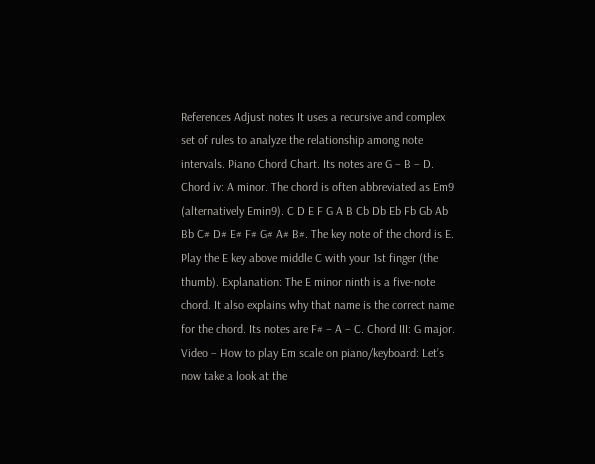References Adjust notes It uses a recursive and complex set of rules to analyze the relationship among note intervals. Piano Chord Chart. Its notes are G – B – D. Chord iv: A minor. The chord is often abbreviated as Em9 (alternatively Emin9). C D E F G A B Cb Db Eb Fb Gb Ab Bb C# D# E# F# G# A# B#. The key note of the chord is E. Play the E key above middle C with your 1st finger (the thumb). Explanation: The E minor ninth is a five-note chord. It also explains why that name is the correct name for the chord. Its notes are F# – A – C. Chord III: G major. Video – How to play Em scale on piano/keyboard: Let’s now take a look at the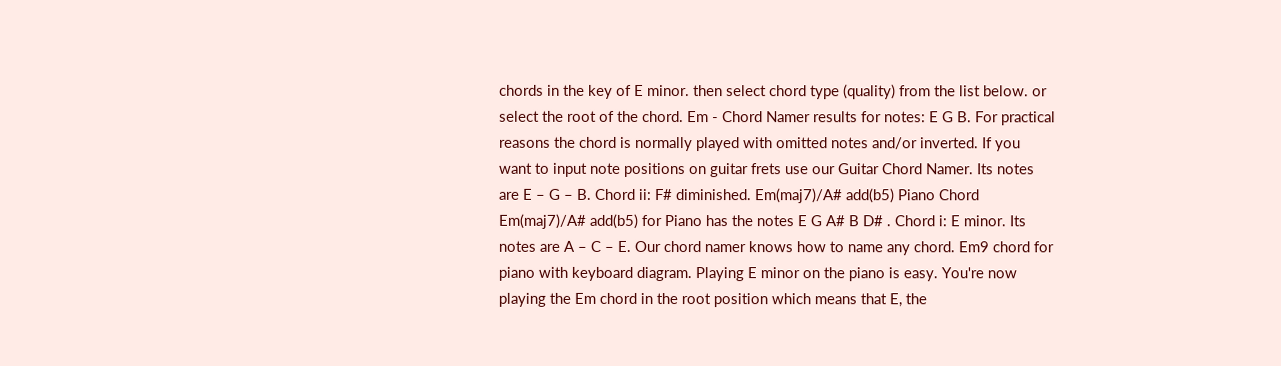chords in the key of E minor. then select chord type (quality) from the list below. or select the root of the chord. Em - Chord Namer results for notes: E G B. For practical reasons the chord is normally played with omitted notes and/or inverted. If you want to input note positions on guitar frets use our Guitar Chord Namer. Its notes are E – G – B. Chord ii: F# diminished. Em(maj7)/A# add(b5) Piano Chord Em(maj7)/A# add(b5) for Piano has the notes E G A# B D# . Chord i: E minor. Its notes are A – C – E. Our chord namer knows how to name any chord. Em9 chord for piano with keyboard diagram. Playing E minor on the piano is easy. You're now playing the Em chord in the root position which means that E, the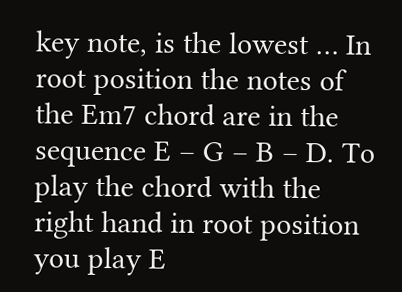key note, is the lowest … In root position the notes of the Em7 chord are in the sequence E – G – B – D. To play the chord with the right hand in root position you play E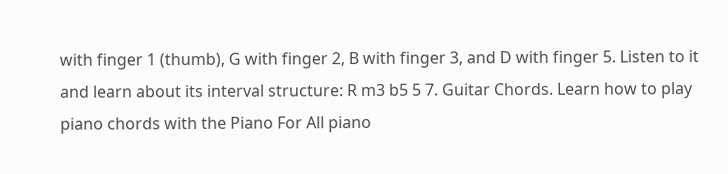with finger 1 (thumb), G with finger 2, B with finger 3, and D with finger 5. Listen to it and learn about its interval structure: R m3 b5 5 7. Guitar Chords. Learn how to play piano chords with the Piano For All piano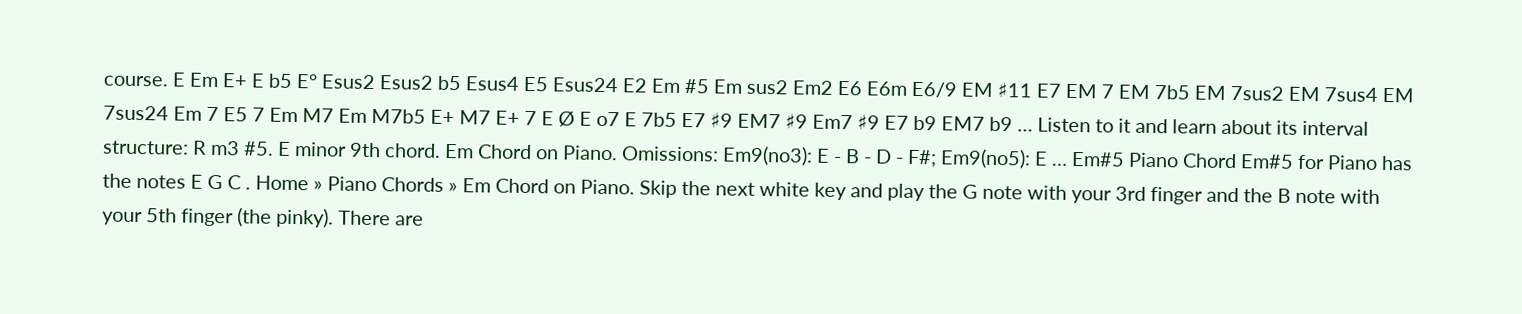course. E Em E+ E b5 E° Esus2 Esus2 b5 Esus4 E5 Esus24 E2 Em #5 Em sus2 Em2 E6 E6m E6/9 EM ♯11 E7 EM 7 EM 7b5 EM 7sus2 EM 7sus4 EM 7sus24 Em 7 E5 7 Em M7 Em M7b5 E+ M7 E+ 7 E Ø E o7 E 7b5 E7 ♯9 EM7 ♯9 Em7 ♯9 E7 b9 EM7 b9 … Listen to it and learn about its interval structure: R m3 #5. E minor 9th chord. Em Chord on Piano. Omissions: Em9(no3): E - B - D - F#; Em9(no5): E … Em#5 Piano Chord Em#5 for Piano has the notes E G C . Home » Piano Chords » Em Chord on Piano. Skip the next white key and play the G note with your 3rd finger and the B note with your 5th finger (the pinky). There are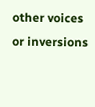other voices or inversions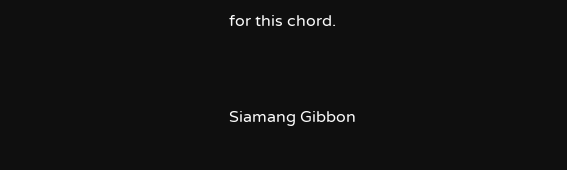for this chord.


Siamang Gibbon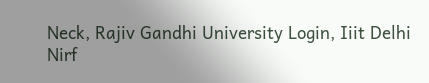Neck, Rajiv Gandhi University Login, Iiit Delhi Nirf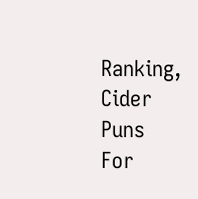Ranking, Cider Puns For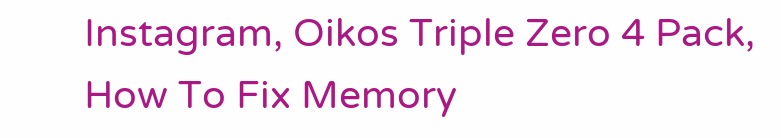Instagram, Oikos Triple Zero 4 Pack, How To Fix Memory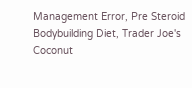Management Error, Pre Steroid Bodybuilding Diet, Trader Joe's Coconut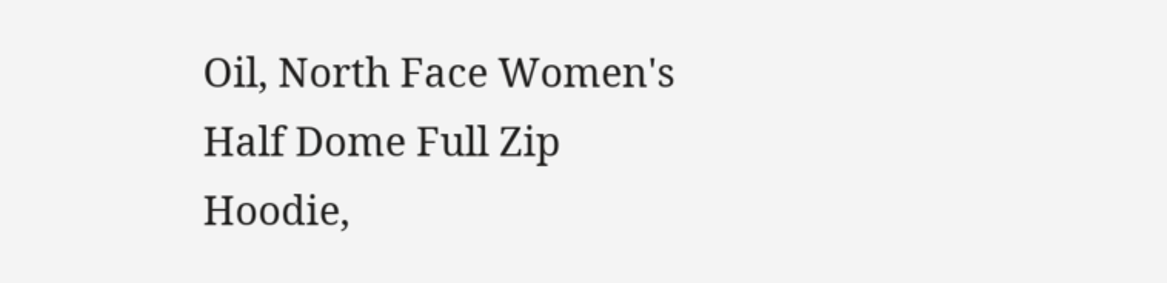Oil, North Face Women's Half Dome Full Zip Hoodie,